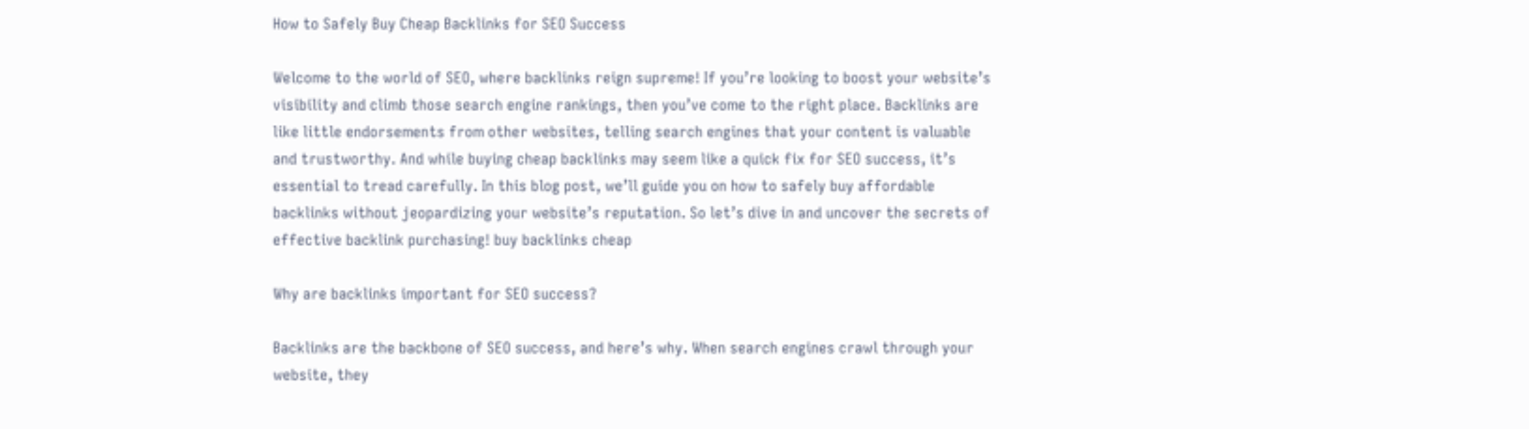How to Safely Buy Cheap Backlinks for SEO Success

Welcome to the world of SEO, where backlinks reign supreme! If you’re looking to boost your website’s visibility and climb those search engine rankings, then you’ve come to the right place. Backlinks are like little endorsements from other websites, telling search engines that your content is valuable and trustworthy. And while buying cheap backlinks may seem like a quick fix for SEO success, it’s essential to tread carefully. In this blog post, we’ll guide you on how to safely buy affordable backlinks without jeopardizing your website’s reputation. So let’s dive in and uncover the secrets of effective backlink purchasing! buy backlinks cheap

Why are backlinks important for SEO success?

Backlinks are the backbone of SEO success, and here’s why. When search engines crawl through your website, they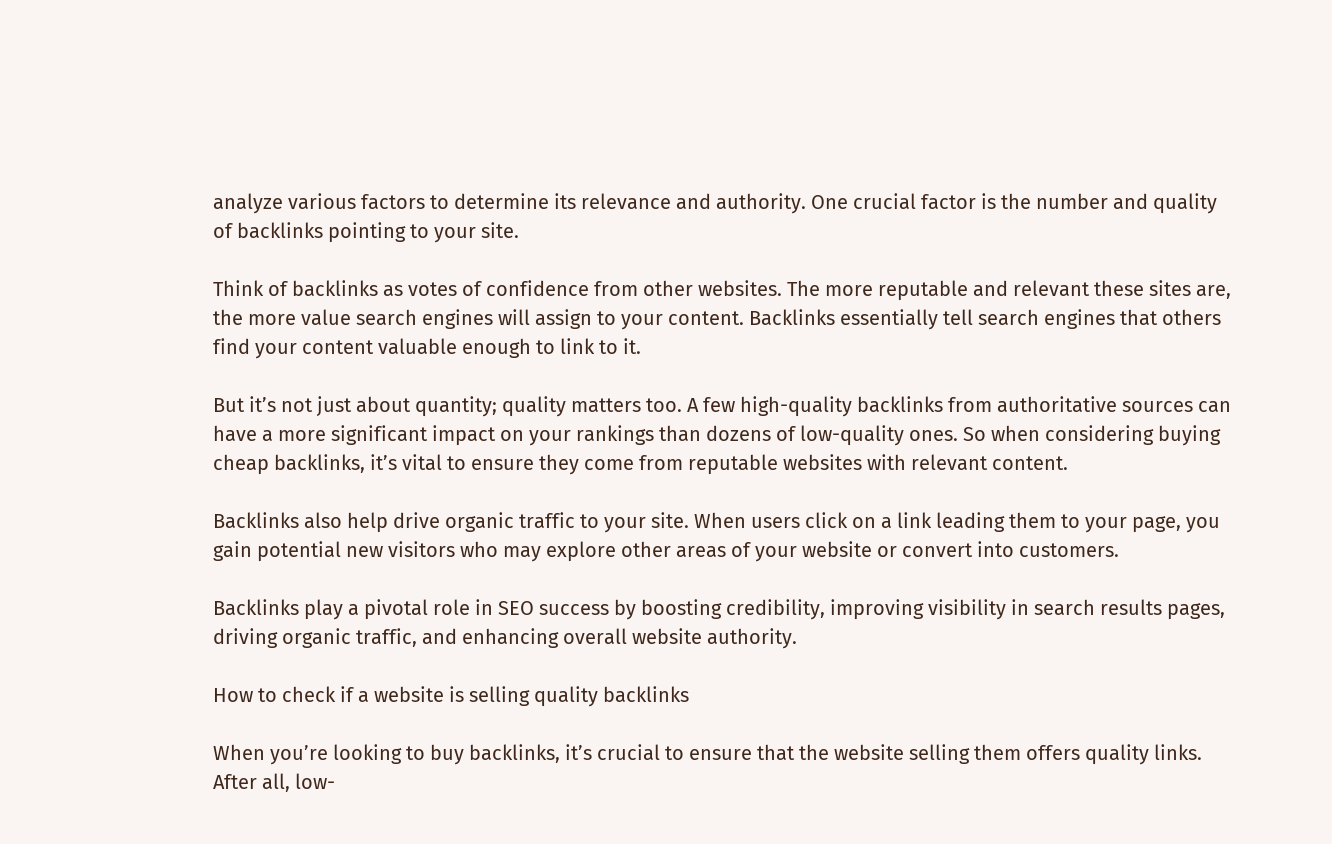analyze various factors to determine its relevance and authority. One crucial factor is the number and quality of backlinks pointing to your site.

Think of backlinks as votes of confidence from other websites. The more reputable and relevant these sites are, the more value search engines will assign to your content. Backlinks essentially tell search engines that others find your content valuable enough to link to it.

But it’s not just about quantity; quality matters too. A few high-quality backlinks from authoritative sources can have a more significant impact on your rankings than dozens of low-quality ones. So when considering buying cheap backlinks, it’s vital to ensure they come from reputable websites with relevant content.

Backlinks also help drive organic traffic to your site. When users click on a link leading them to your page, you gain potential new visitors who may explore other areas of your website or convert into customers.

Backlinks play a pivotal role in SEO success by boosting credibility, improving visibility in search results pages, driving organic traffic, and enhancing overall website authority.

How to check if a website is selling quality backlinks

When you’re looking to buy backlinks, it’s crucial to ensure that the website selling them offers quality links. After all, low-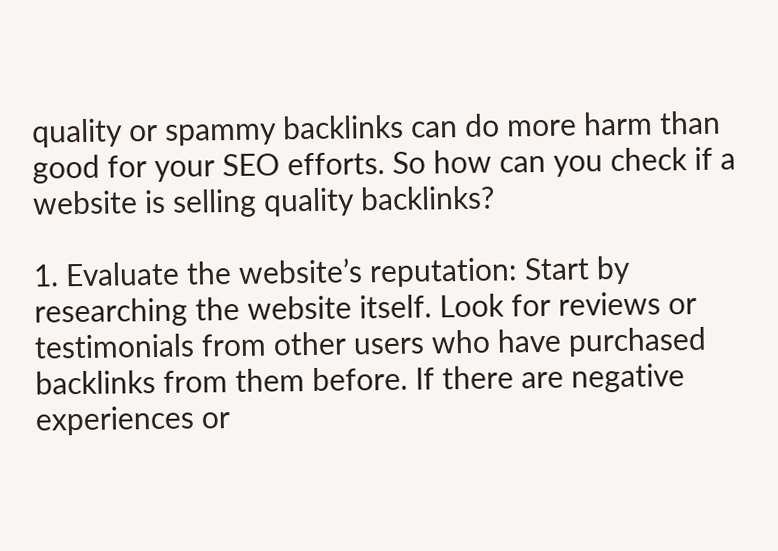quality or spammy backlinks can do more harm than good for your SEO efforts. So how can you check if a website is selling quality backlinks?

1. Evaluate the website’s reputation: Start by researching the website itself. Look for reviews or testimonials from other users who have purchased backlinks from them before. If there are negative experiences or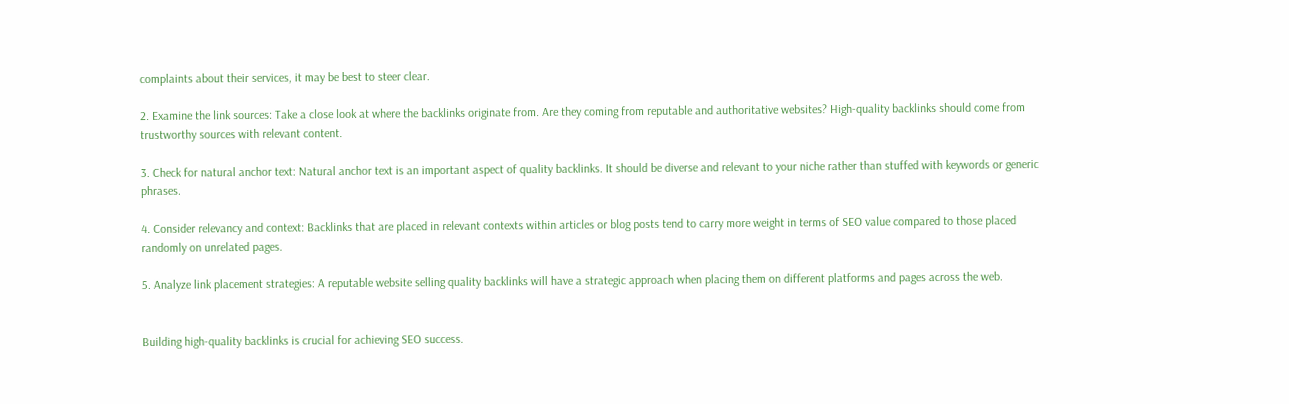complaints about their services, it may be best to steer clear.

2. Examine the link sources: Take a close look at where the backlinks originate from. Are they coming from reputable and authoritative websites? High-quality backlinks should come from trustworthy sources with relevant content.

3. Check for natural anchor text: Natural anchor text is an important aspect of quality backlinks. It should be diverse and relevant to your niche rather than stuffed with keywords or generic phrases.

4. Consider relevancy and context: Backlinks that are placed in relevant contexts within articles or blog posts tend to carry more weight in terms of SEO value compared to those placed randomly on unrelated pages.

5. Analyze link placement strategies: A reputable website selling quality backlinks will have a strategic approach when placing them on different platforms and pages across the web.


Building high-quality backlinks is crucial for achieving SEO success.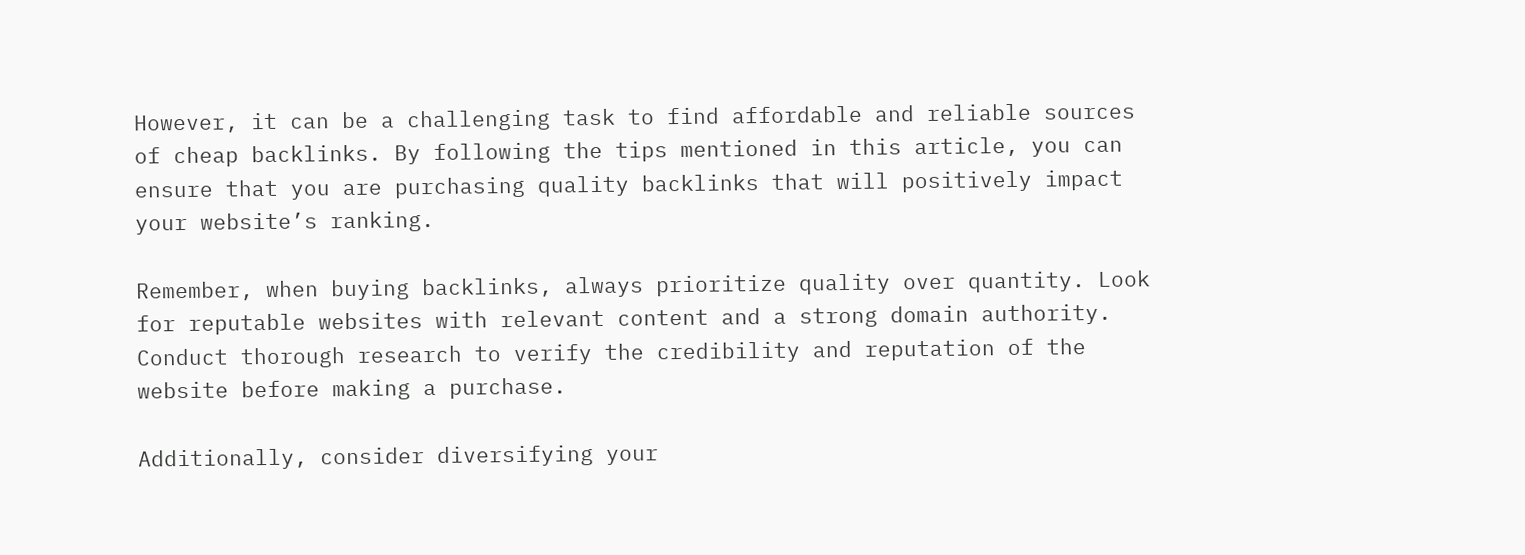However, it can be a challenging task to find affordable and reliable sources of cheap backlinks. By following the tips mentioned in this article, you can ensure that you are purchasing quality backlinks that will positively impact your website’s ranking.

Remember, when buying backlinks, always prioritize quality over quantity. Look for reputable websites with relevant content and a strong domain authority. Conduct thorough research to verify the credibility and reputation of the website before making a purchase.

Additionally, consider diversifying your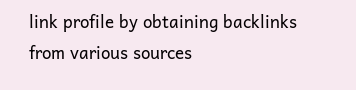link profile by obtaining backlinks from various sources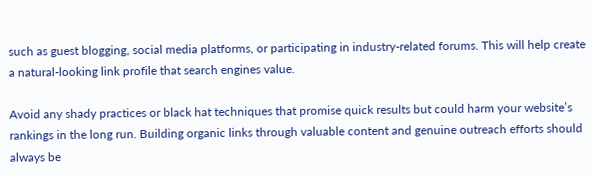such as guest blogging, social media platforms, or participating in industry-related forums. This will help create a natural-looking link profile that search engines value.

Avoid any shady practices or black hat techniques that promise quick results but could harm your website’s rankings in the long run. Building organic links through valuable content and genuine outreach efforts should always be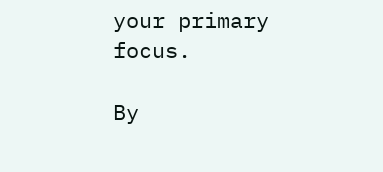your primary focus.

By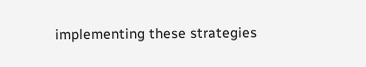implementing these strategies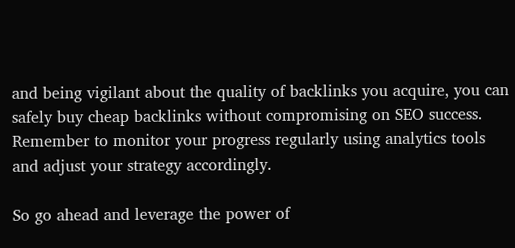and being vigilant about the quality of backlinks you acquire, you can safely buy cheap backlinks without compromising on SEO success. Remember to monitor your progress regularly using analytics tools and adjust your strategy accordingly.

So go ahead and leverage the power of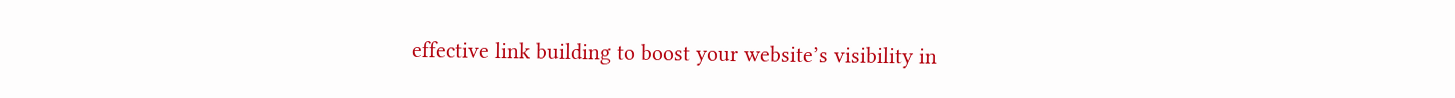effective link building to boost your website’s visibility in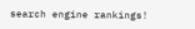search engine rankings!